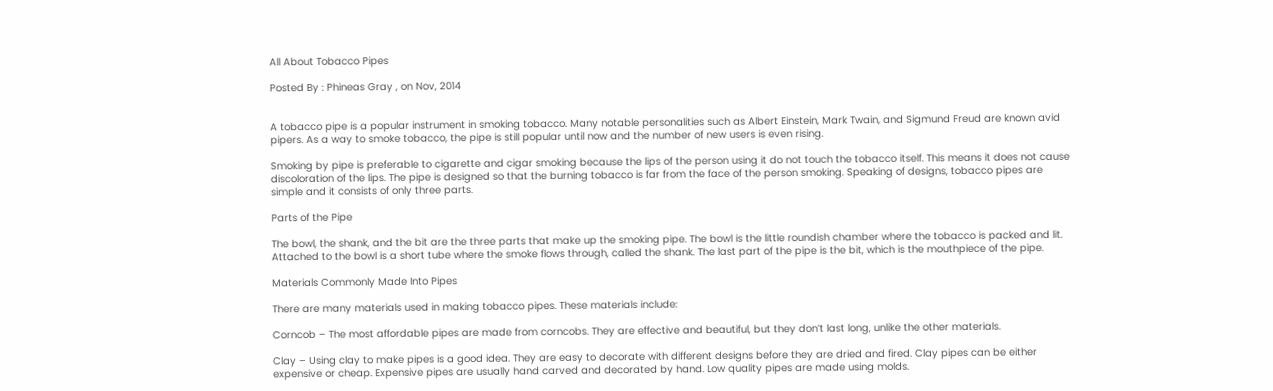All About Tobacco Pipes

Posted By : Phineas Gray , on Nov, 2014


A tobacco pipe is a popular instrument in smoking tobacco. Many notable personalities such as Albert Einstein, Mark Twain, and Sigmund Freud are known avid pipers. As a way to smoke tobacco, the pipe is still popular until now and the number of new users is even rising.

Smoking by pipe is preferable to cigarette and cigar smoking because the lips of the person using it do not touch the tobacco itself. This means it does not cause discoloration of the lips. The pipe is designed so that the burning tobacco is far from the face of the person smoking. Speaking of designs, tobacco pipes are simple and it consists of only three parts.

Parts of the Pipe

The bowl, the shank, and the bit are the three parts that make up the smoking pipe. The bowl is the little roundish chamber where the tobacco is packed and lit.  Attached to the bowl is a short tube where the smoke flows through, called the shank. The last part of the pipe is the bit, which is the mouthpiece of the pipe.

Materials Commonly Made Into Pipes

There are many materials used in making tobacco pipes. These materials include:

Corncob – The most affordable pipes are made from corncobs. They are effective and beautiful, but they don’t last long, unlike the other materials.

Clay – Using clay to make pipes is a good idea. They are easy to decorate with different designs before they are dried and fired. Clay pipes can be either expensive or cheap. Expensive pipes are usually hand carved and decorated by hand. Low quality pipes are made using molds.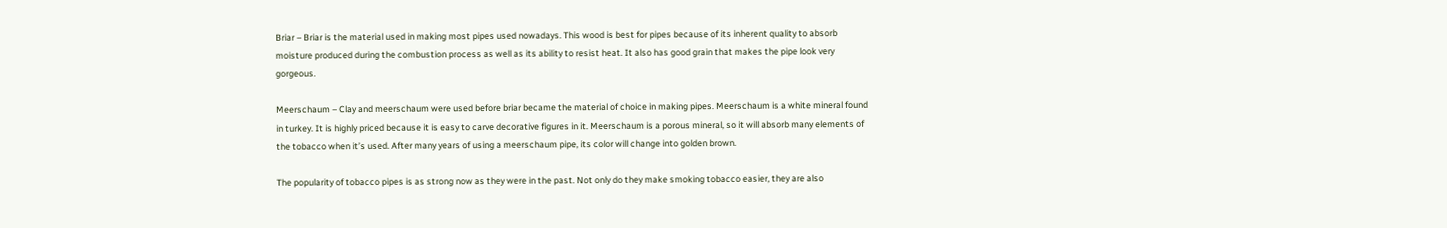Briar – Briar is the material used in making most pipes used nowadays. This wood is best for pipes because of its inherent quality to absorb moisture produced during the combustion process as well as its ability to resist heat. It also has good grain that makes the pipe look very gorgeous.

Meerschaum – Clay and meerschaum were used before briar became the material of choice in making pipes. Meerschaum is a white mineral found in turkey. It is highly priced because it is easy to carve decorative figures in it. Meerschaum is a porous mineral, so it will absorb many elements of the tobacco when it’s used. After many years of using a meerschaum pipe, its color will change into golden brown.

The popularity of tobacco pipes is as strong now as they were in the past. Not only do they make smoking tobacco easier, they are also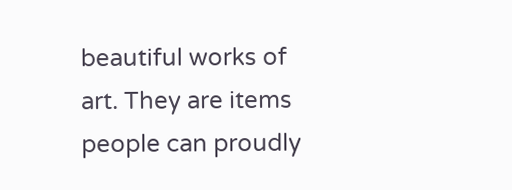beautiful works of art. They are items people can proudly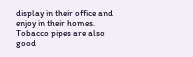display in their office and enjoy in their homes. Tobacco pipes are also good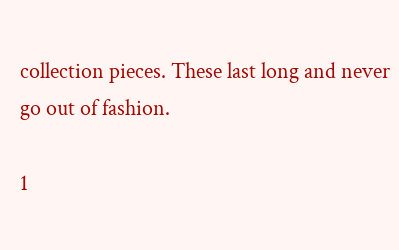collection pieces. These last long and never go out of fashion.

1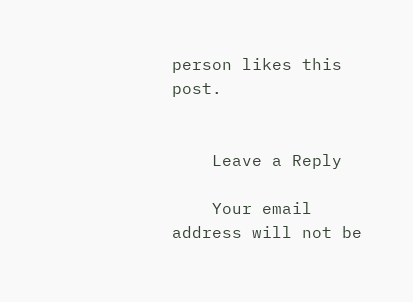person likes this post.


    Leave a Reply

    Your email address will not be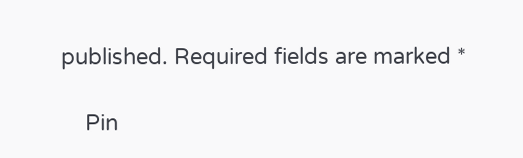published. Required fields are marked *

    Pin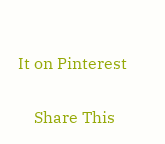It on Pinterest

    Share This